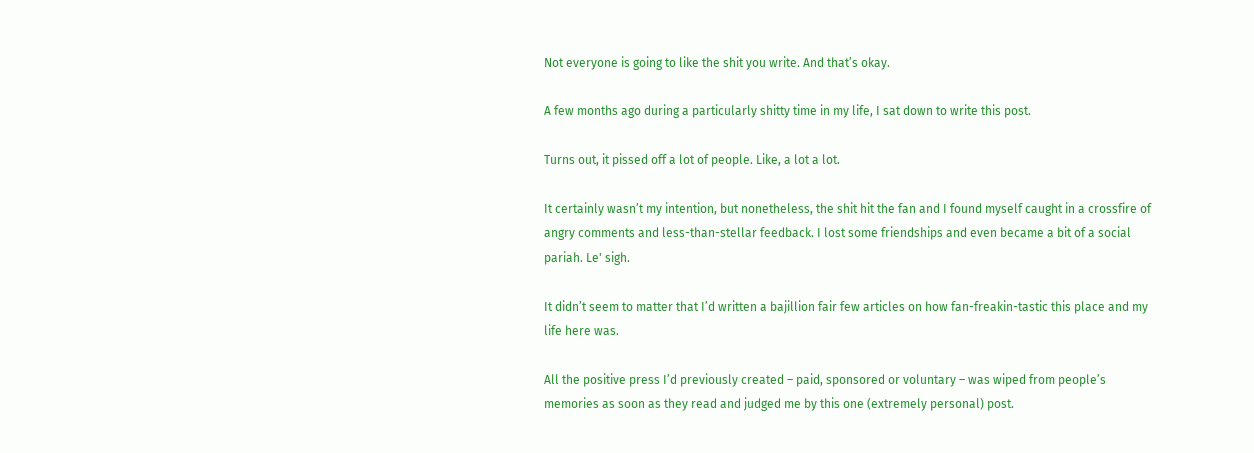Not everyone is going to like the shit you write. And that’s okay.

A few months ago during a particularly shitty time in my life, I sat down to write this post.

Turns out, it pissed off a lot of people. Like, a lot a lot.

It certainly wasn’t my intention, but nonetheless, the shit hit the fan and I found myself caught in a crossfire of angry comments and less-than-stellar feedback. I lost some friendships and even became a bit of a social pariah. Le' sigh.

It didn’t seem to matter that I’d written a bajillion fair few articles on how fan-freakin-tastic this place and my life here was.

All the positive press I’d previously created – paid, sponsored or voluntary – was wiped from people’s memories as soon as they read and judged me by this one (extremely personal) post.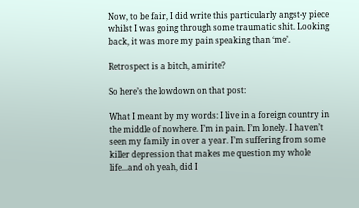Now, to be fair, I did write this particularly angst-y piece whilst I was going through some traumatic shit. Looking back, it was more my pain speaking than ‘me’.

Retrospect is a bitch, amirite?

So here’s the lowdown on that post:

What I meant by my words: I live in a foreign country in the middle of nowhere. I’m in pain. I’m lonely. I haven’t seen my family in over a year. I’m suffering from some killer depression that makes me question my whole life...and oh yeah, did I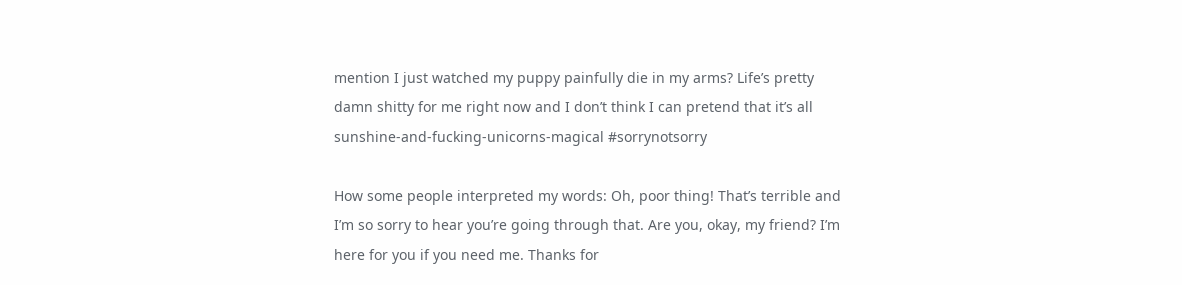mention I just watched my puppy painfully die in my arms? Life’s pretty damn shitty for me right now and I don’t think I can pretend that it’s all sunshine-and-fucking-unicorns-magical #sorrynotsorry

How some people interpreted my words: Oh, poor thing! That’s terrible and I’m so sorry to hear you’re going through that. Are you, okay, my friend? I’m here for you if you need me. Thanks for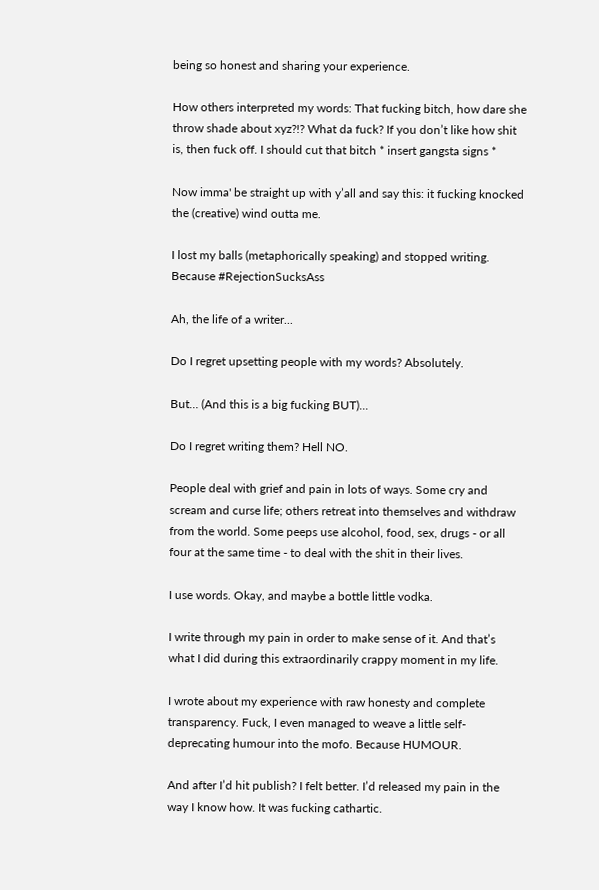being so honest and sharing your experience.

How others interpreted my words: That fucking bitch, how dare she throw shade about xyz?!? What da fuck? If you don’t like how shit is, then fuck off. I should cut that bitch * insert gangsta signs *

Now imma' be straight up with y’all and say this: it fucking knocked the (creative) wind outta me.

I lost my balls (metaphorically speaking) and stopped writing. Because #RejectionSucksAss

Ah, the life of a writer...

Do I regret upsetting people with my words? Absolutely.

But… (And this is a big fucking BUT)...

Do I regret writing them? Hell NO.

People deal with grief and pain in lots of ways. Some cry and scream and curse life; others retreat into themselves and withdraw from the world. Some peeps use alcohol, food, sex, drugs - or all four at the same time - to deal with the shit in their lives.

I use words. Okay, and maybe a bottle little vodka.

I write through my pain in order to make sense of it. And that’s what I did during this extraordinarily crappy moment in my life.

I wrote about my experience with raw honesty and complete transparency. Fuck, I even managed to weave a little self-deprecating humour into the mofo. Because HUMOUR.

And after I’d hit publish? I felt better. I’d released my pain in the way I know how. It was fucking cathartic.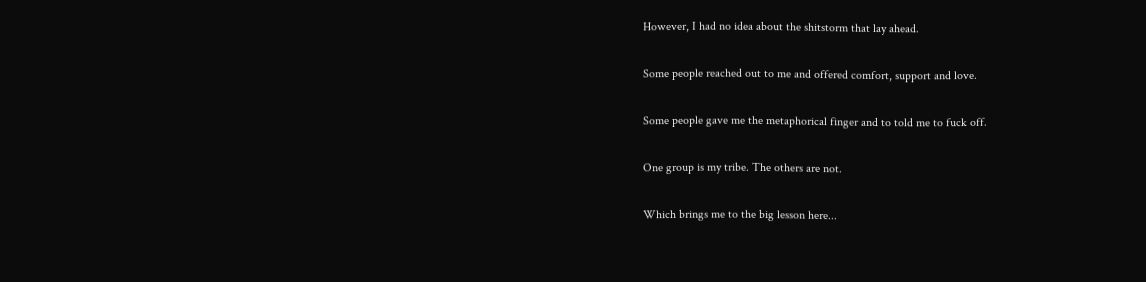However, I had no idea about the shitstorm that lay ahead.

Some people reached out to me and offered comfort, support and love.

Some people gave me the metaphorical finger and to told me to fuck off.

One group is my tribe. The others are not.

Which brings me to the big lesson here...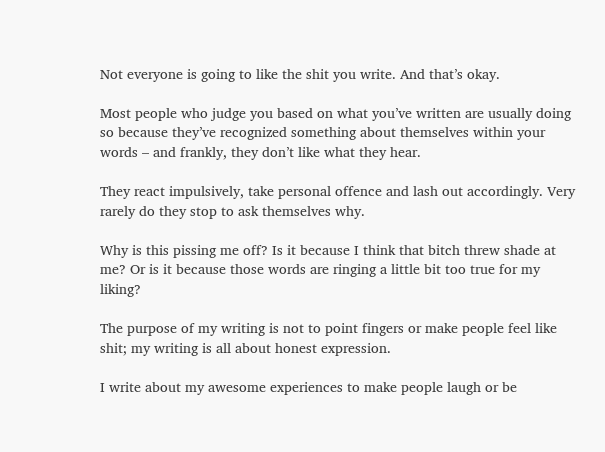Not everyone is going to like the shit you write. And that’s okay.

Most people who judge you based on what you’ve written are usually doing so because they’ve recognized something about themselves within your words – and frankly, they don’t like what they hear.

They react impulsively, take personal offence and lash out accordingly. Very rarely do they stop to ask themselves why.

Why is this pissing me off? Is it because I think that bitch threw shade at me? Or is it because those words are ringing a little bit too true for my liking?

The purpose of my writing is not to point fingers or make people feel like shit; my writing is all about honest expression.

I write about my awesome experiences to make people laugh or be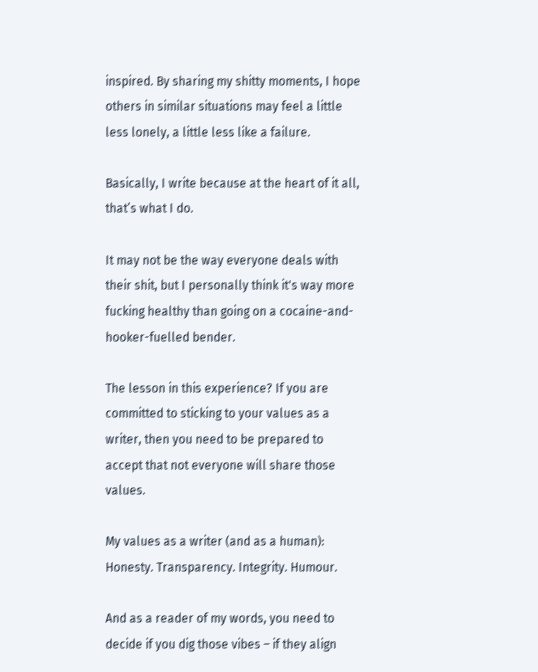inspired. By sharing my shitty moments, I hope others in similar situations may feel a little less lonely, a little less like a failure.

Basically, I write because at the heart of it all, that’s what I do.

It may not be the way everyone deals with their shit, but I personally think it's way more fucking healthy than going on a cocaine-and-hooker-fuelled bender.

The lesson in this experience? If you are committed to sticking to your values as a writer, then you need to be prepared to accept that not everyone will share those values.

My values as a writer (and as a human): Honesty. Transparency. Integrity. Humour.

And as a reader of my words, you need to decide if you dig those vibes – if they align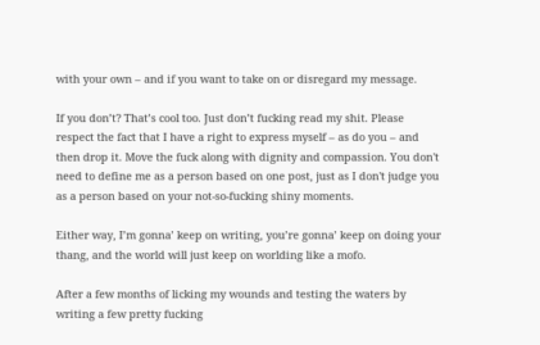with your own – and if you want to take on or disregard my message.

If you don’t? That’s cool too. Just don’t fucking read my shit. Please respect the fact that I have a right to express myself – as do you – and then drop it. Move the fuck along with dignity and compassion. You don't need to define me as a person based on one post, just as I don't judge you as a person based on your not-so-fucking shiny moments.

Either way, I’m gonna’ keep on writing, you’re gonna’ keep on doing your thang, and the world will just keep on worlding like a mofo.

After a few months of licking my wounds and testing the waters by writing a few pretty fucking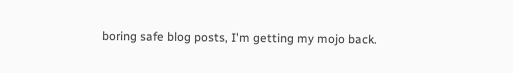boring safe blog posts, I'm getting my mojo back.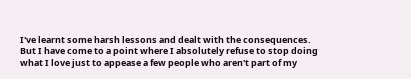I've learnt some harsh lessons and dealt with the consequences. But I have come to a point where I absolutely refuse to stop doing what I love just to appease a few people who aren't part of my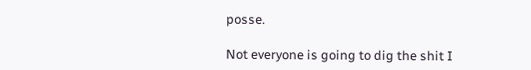posse.

Not everyone is going to dig the shit I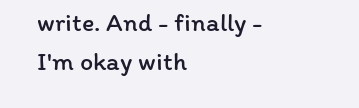write. And - finally - I'm okay with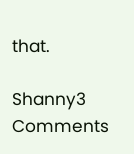that.

Shanny3 Comments